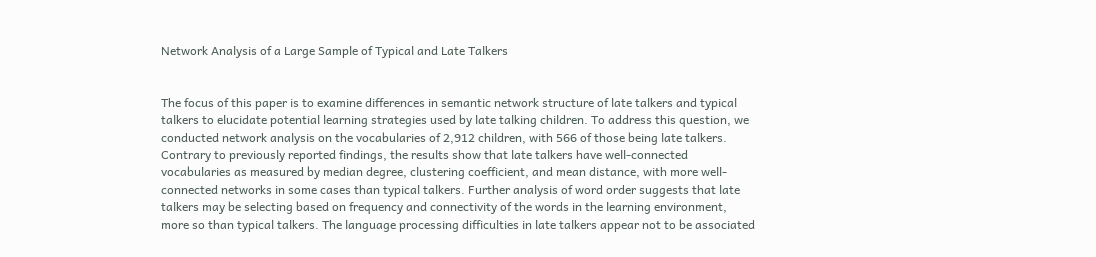Network Analysis of a Large Sample of Typical and Late Talkers


The focus of this paper is to examine differences in semantic network structure of late talkers and typical talkers to elucidate potential learning strategies used by late talking children. To address this question, we conducted network analysis on the vocabularies of 2,912 children, with 566 of those being late talkers. Contrary to previously reported findings, the results show that late talkers have well-connected vocabularies as measured by median degree, clustering coefficient, and mean distance, with more well-connected networks in some cases than typical talkers. Further analysis of word order suggests that late talkers may be selecting based on frequency and connectivity of the words in the learning environment, more so than typical talkers. The language processing difficulties in late talkers appear not to be associated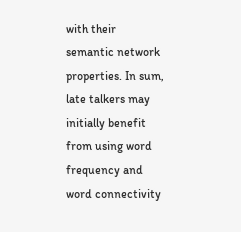with their semantic network properties. In sum, late talkers may initially benefit from using word frequency and word connectivity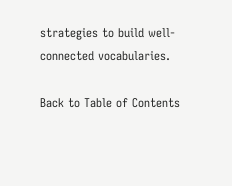strategies to build well-connected vocabularies.

Back to Table of Contents